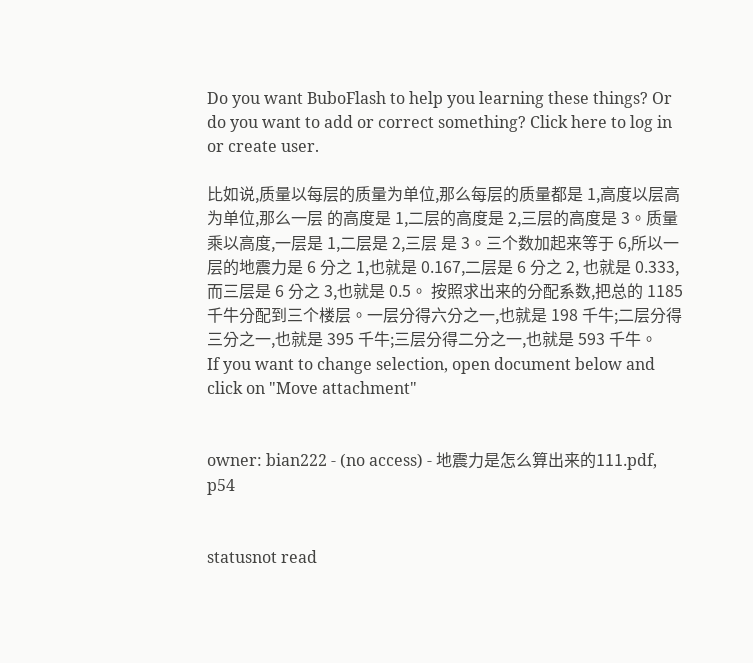Do you want BuboFlash to help you learning these things? Or do you want to add or correct something? Click here to log in or create user.

比如说,质量以每层的质量为单位,那么每层的质量都是 1,高度以层高为单位,那么一层 的高度是 1,二层的高度是 2,三层的高度是 3。质量乘以高度,一层是 1,二层是 2,三层 是 3。三个数加起来等于 6,所以一层的地震力是 6 分之 1,也就是 0.167,二层是 6 分之 2, 也就是 0.333,而三层是 6 分之 3,也就是 0.5。 按照求出来的分配系数,把总的 1185 千牛分配到三个楼层。一层分得六分之一,也就是 198 千牛;二层分得三分之一,也就是 395 千牛;三层分得二分之一,也就是 593 千牛。
If you want to change selection, open document below and click on "Move attachment"


owner: bian222 - (no access) - 地震力是怎么算出来的111.pdf, p54


statusnot read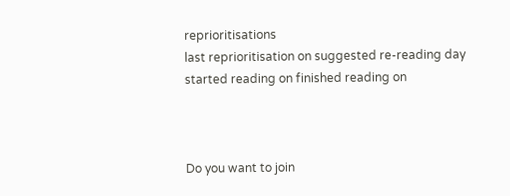reprioritisations
last reprioritisation on suggested re-reading day
started reading on finished reading on



Do you want to join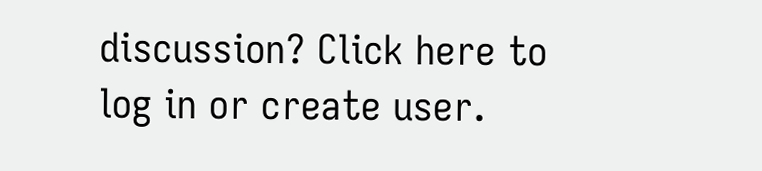discussion? Click here to log in or create user.